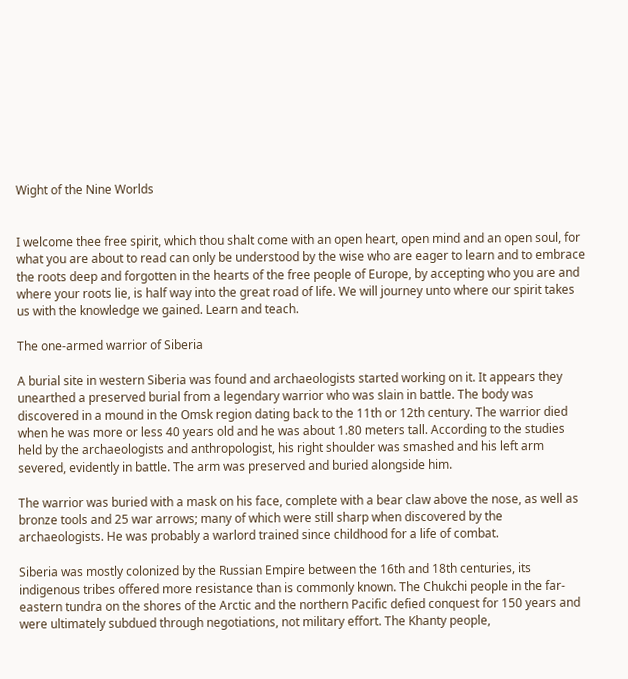Wight of the Nine Worlds


I welcome thee free spirit, which thou shalt come with an open heart, open mind and an open soul, for what you are about to read can only be understood by the wise who are eager to learn and to embrace the roots deep and forgotten in the hearts of the free people of Europe, by accepting who you are and where your roots lie, is half way into the great road of life. We will journey unto where our spirit takes us with the knowledge we gained. Learn and teach.

The one-armed warrior of Siberia

A burial site in western Siberia was found and archaeologists started working on it. It appears they unearthed a preserved burial from a legendary warrior who was slain in battle. The body was discovered in a mound in the Omsk region dating back to the 11th or 12th century. The warrior died when he was more or less 40 years old and he was about 1.80 meters tall. According to the studies held by the archaeologists and anthropologist, his right shoulder was smashed and his left arm severed, evidently in battle. The arm was preserved and buried alongside him.

The warrior was buried with a mask on his face, complete with a bear claw above the nose, as well as bronze tools and 25 war arrows; many of which were still sharp when discovered by the archaeologists. He was probably a warlord trained since childhood for a life of combat.

Siberia was mostly colonized by the Russian Empire between the 16th and 18th centuries, its indigenous tribes offered more resistance than is commonly known. The Chukchi people in the far-eastern tundra on the shores of the Arctic and the northern Pacific defied conquest for 150 years and were ultimately subdued through negotiations, not military effort. The Khanty people,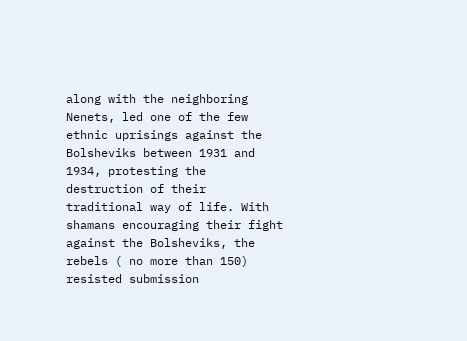along with the neighboring Nenets, led one of the few ethnic uprisings against the Bolsheviks between 1931 and 1934, protesting the destruction of their traditional way of life. With shamans encouraging their fight against the Bolsheviks, the rebels ( no more than 150) resisted submission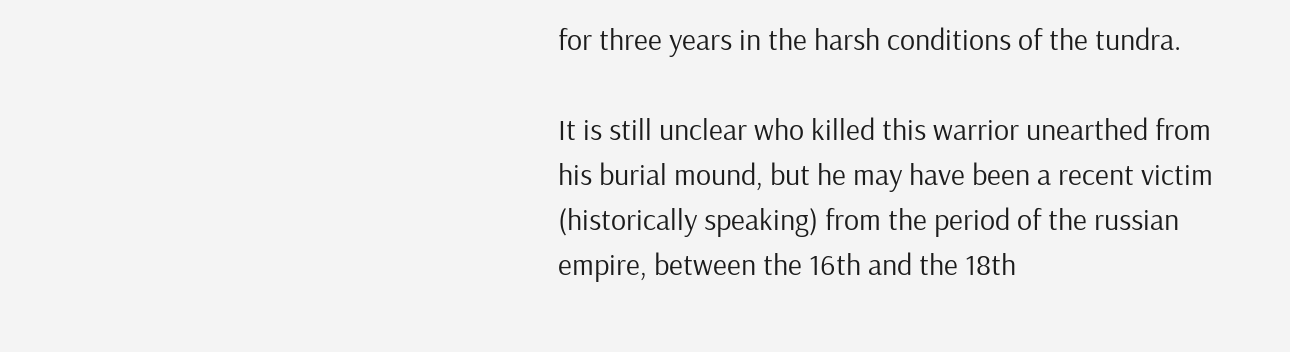for three years in the harsh conditions of the tundra.

It is still unclear who killed this warrior unearthed from his burial mound, but he may have been a recent victim (historically speaking) from the period of the russian empire, between the 16th and the 18th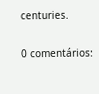centuries.

0 comentários: